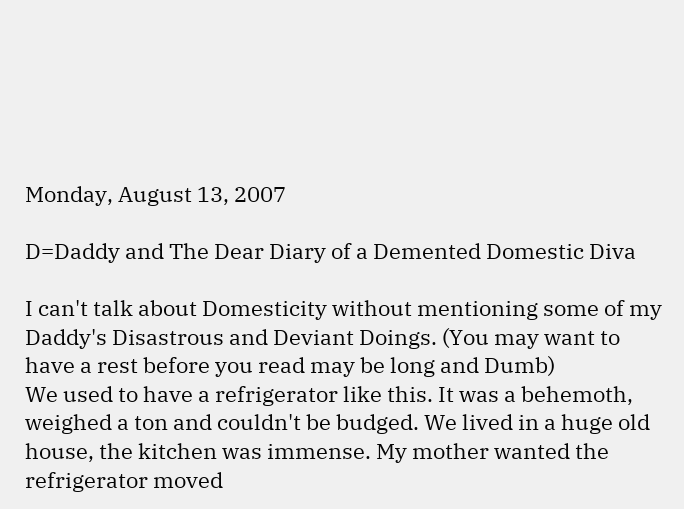Monday, August 13, 2007

D=Daddy and The Dear Diary of a Demented Domestic Diva

I can't talk about Domesticity without mentioning some of my Daddy's Disastrous and Deviant Doings. (You may want to have a rest before you read may be long and Dumb)
We used to have a refrigerator like this. It was a behemoth, weighed a ton and couldn't be budged. We lived in a huge old house, the kitchen was immense. My mother wanted the refrigerator moved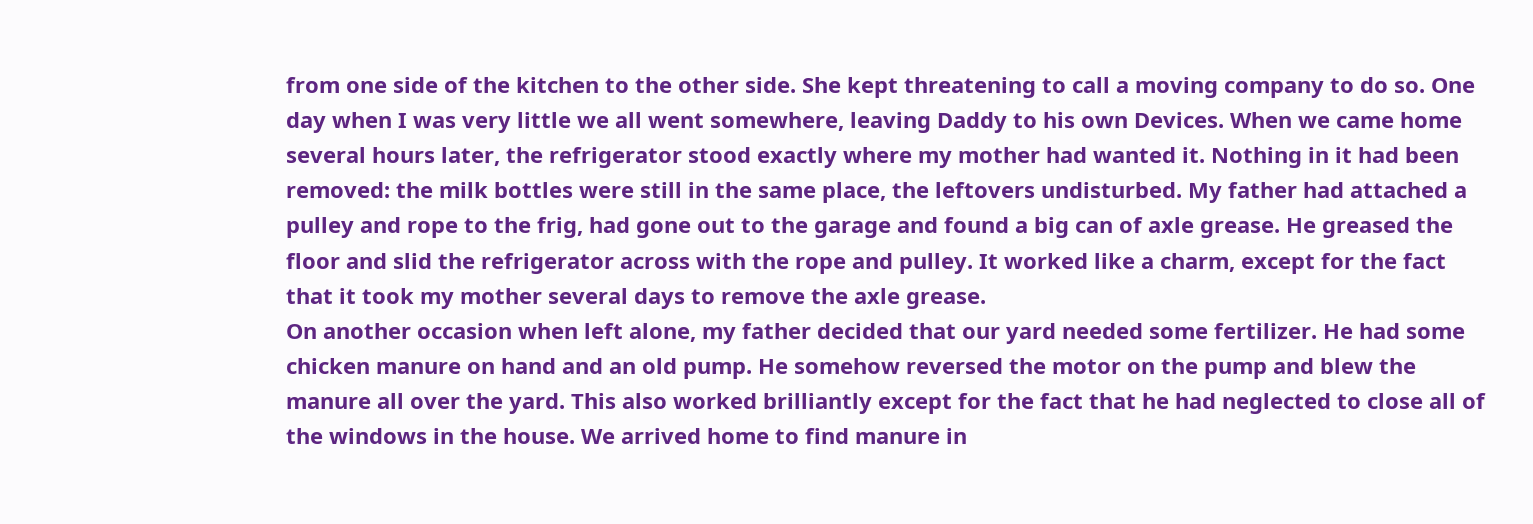from one side of the kitchen to the other side. She kept threatening to call a moving company to do so. One day when I was very little we all went somewhere, leaving Daddy to his own Devices. When we came home several hours later, the refrigerator stood exactly where my mother had wanted it. Nothing in it had been removed: the milk bottles were still in the same place, the leftovers undisturbed. My father had attached a pulley and rope to the frig, had gone out to the garage and found a big can of axle grease. He greased the floor and slid the refrigerator across with the rope and pulley. It worked like a charm, except for the fact that it took my mother several days to remove the axle grease.
On another occasion when left alone, my father decided that our yard needed some fertilizer. He had some chicken manure on hand and an old pump. He somehow reversed the motor on the pump and blew the manure all over the yard. This also worked brilliantly except for the fact that he had neglected to close all of the windows in the house. We arrived home to find manure in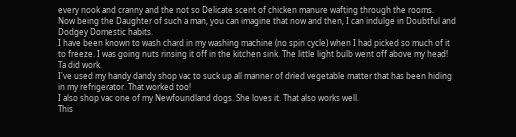every nook and cranny and the not so Delicate scent of chicken manure wafting through the rooms.
Now being the Daughter of such a man, you can imagine that now and then, I can indulge in Doubtful and Dodgey Domestic habits.
I have been known to wash chard in my washing machine (no spin cycle) when I had picked so much of it to freeze. I was going nuts rinsing it off in the kitchen sink. The little light bulb went off above my head! Ta did work.
I've used my handy dandy shop vac to suck up all manner of dried vegetable matter that has been hiding in my refrigerator. That worked too!
I also shop vac one of my Newfoundland dogs. She loves it. That also works well.
This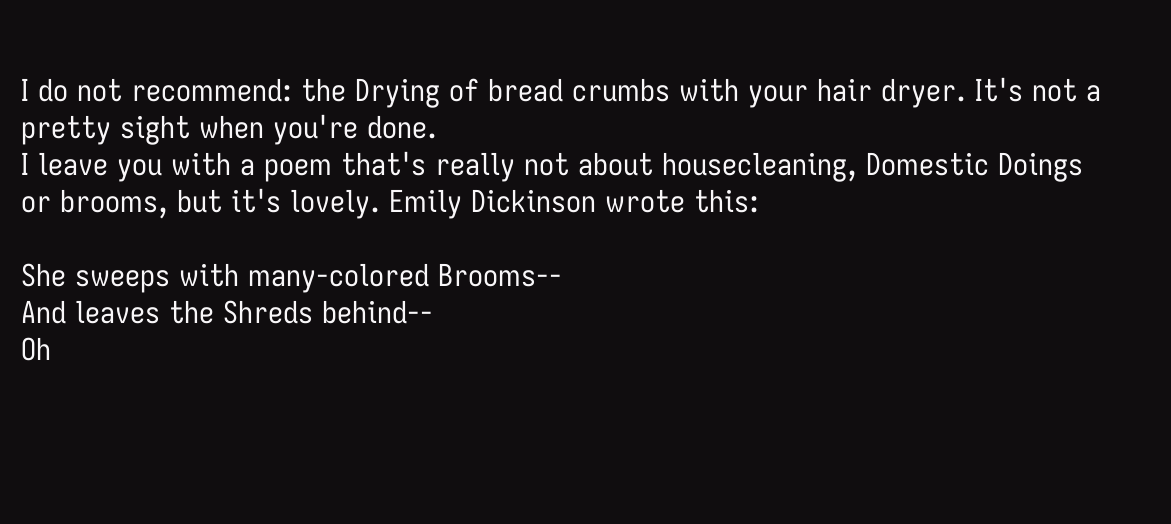I do not recommend: the Drying of bread crumbs with your hair dryer. It's not a pretty sight when you're done.
I leave you with a poem that's really not about housecleaning, Domestic Doings or brooms, but it's lovely. Emily Dickinson wrote this:

She sweeps with many-colored Brooms--
And leaves the Shreds behind--
Oh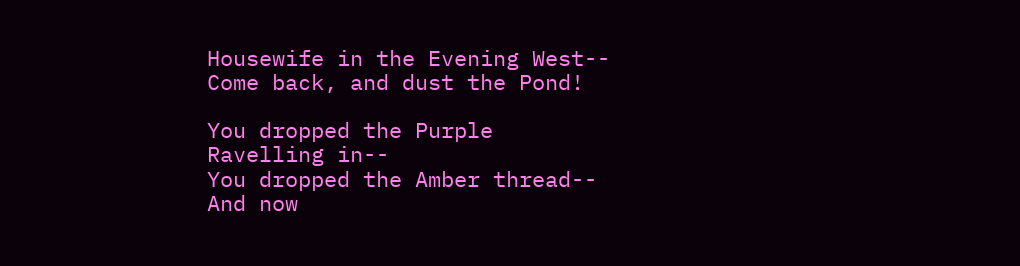Housewife in the Evening West--
Come back, and dust the Pond!

You dropped the Purple Ravelling in--
You dropped the Amber thread--
And now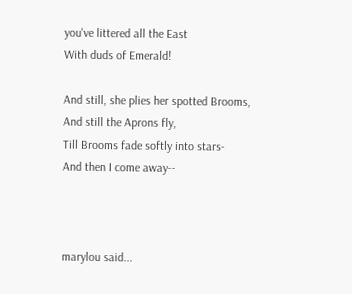you've littered all the East
With duds of Emerald!

And still, she plies her spotted Brooms,
And still the Aprons fly,
Till Brooms fade softly into stars-
And then I come away--



marylou said...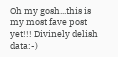Oh my gosh...this is my most fave post yet!!! Divinely delish data:-)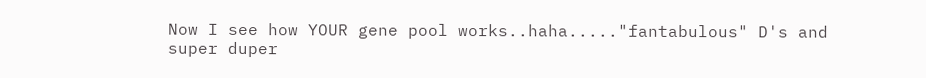Now I see how YOUR gene pool works..haha....."fantabulous" D's and super duper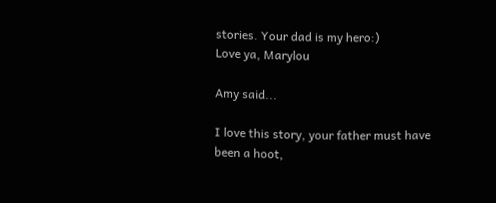stories. Your dad is my hero:)
Love ya, Marylou

Amy said...

I love this story, your father must have been a hoot,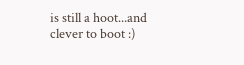is still a hoot...and clever to boot :)